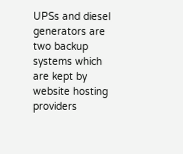UPSs and diesel generators are two backup systems which are kept by website hosting providers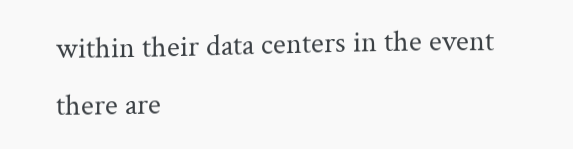within their data centers in the event there are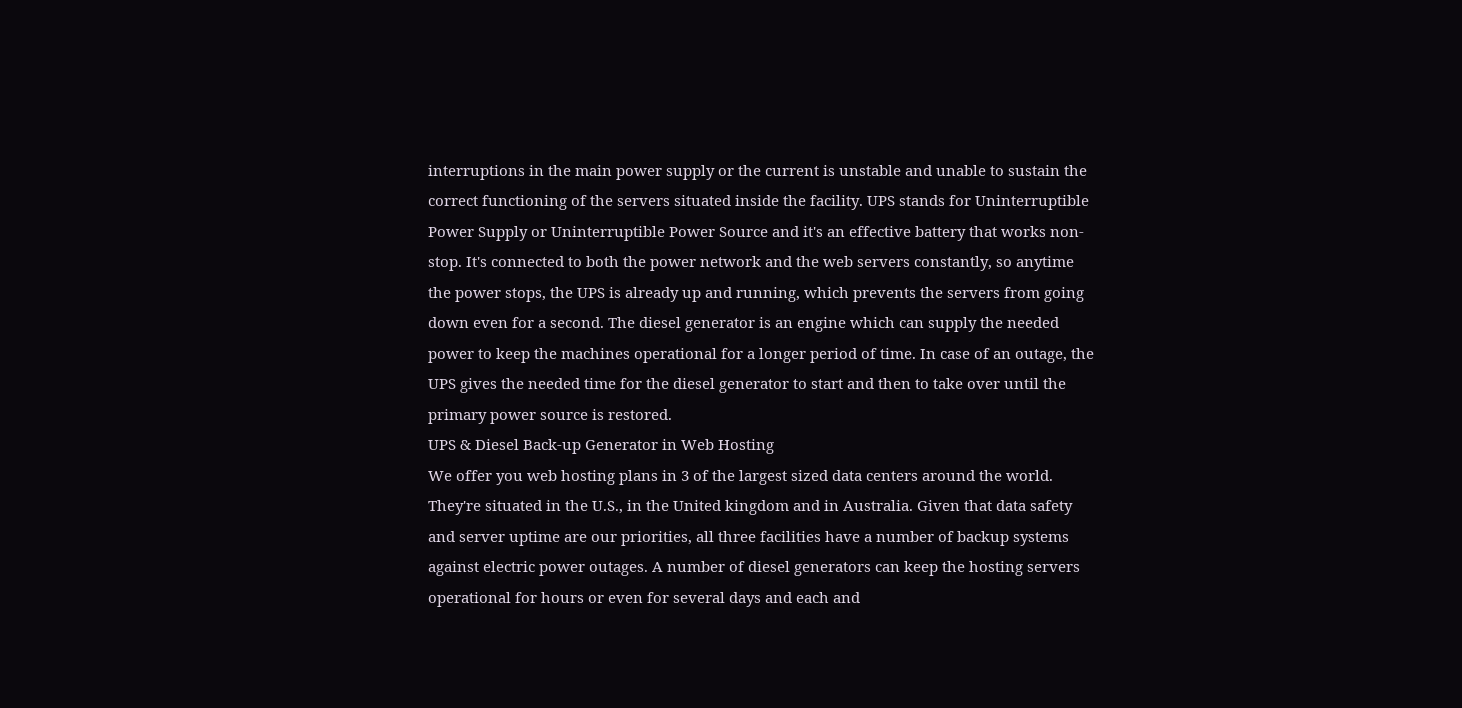interruptions in the main power supply or the current is unstable and unable to sustain the correct functioning of the servers situated inside the facility. UPS stands for Uninterruptible Power Supply or Uninterruptible Power Source and it's an effective battery that works non-stop. It's connected to both the power network and the web servers constantly, so anytime the power stops, the UPS is already up and running, which prevents the servers from going down even for a second. The diesel generator is an engine which can supply the needed power to keep the machines operational for a longer period of time. In case of an outage, the UPS gives the needed time for the diesel generator to start and then to take over until the primary power source is restored.
UPS & Diesel Back-up Generator in Web Hosting
We offer you web hosting plans in 3 of the largest sized data centers around the world. They're situated in the U.S., in the United kingdom and in Australia. Given that data safety and server uptime are our priorities, all three facilities have a number of backup systems against electric power outages. A number of diesel generators can keep the hosting servers operational for hours or even for several days and each and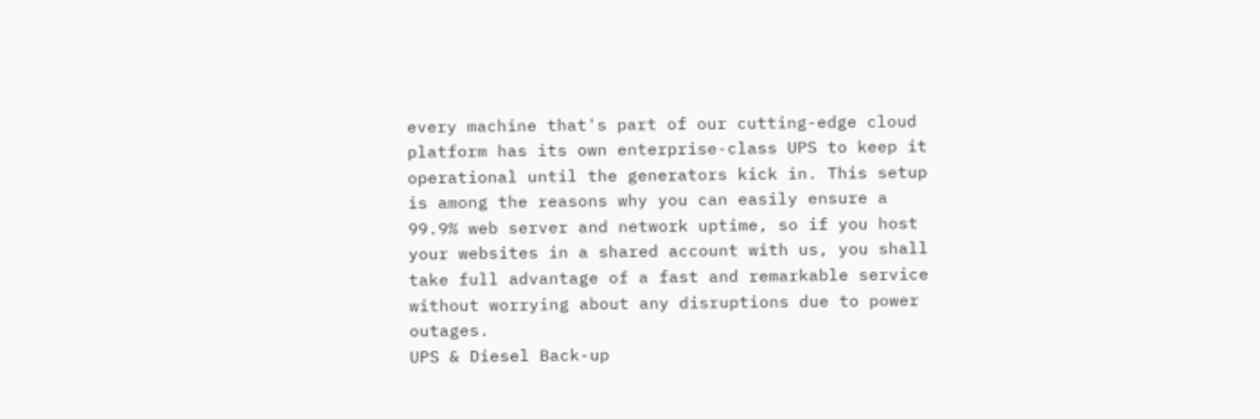every machine that's part of our cutting-edge cloud platform has its own enterprise-class UPS to keep it operational until the generators kick in. This setup is among the reasons why you can easily ensure a 99.9% web server and network uptime, so if you host your websites in a shared account with us, you shall take full advantage of a fast and remarkable service without worrying about any disruptions due to power outages.
UPS & Diesel Back-up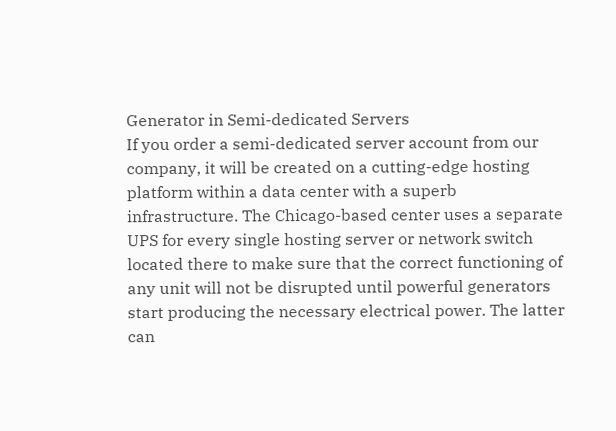Generator in Semi-dedicated Servers
If you order a semi-dedicated server account from our company, it will be created on a cutting-edge hosting platform within a data center with a superb infrastructure. The Chicago-based center uses a separate UPS for every single hosting server or network switch located there to make sure that the correct functioning of any unit will not be disrupted until powerful generators start producing the necessary electrical power. The latter can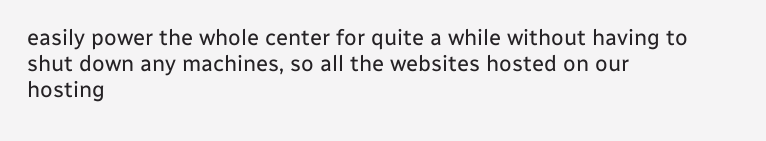easily power the whole center for quite a while without having to shut down any machines, so all the websites hosted on our hosting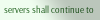servers shall continue to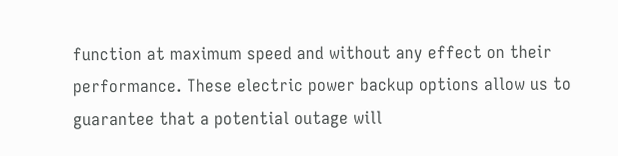function at maximum speed and without any effect on their performance. These electric power backup options allow us to guarantee that a potential outage will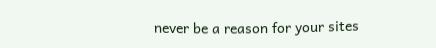never be a reason for your sites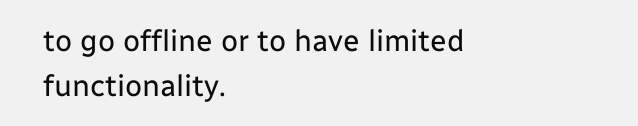to go offline or to have limited functionality.